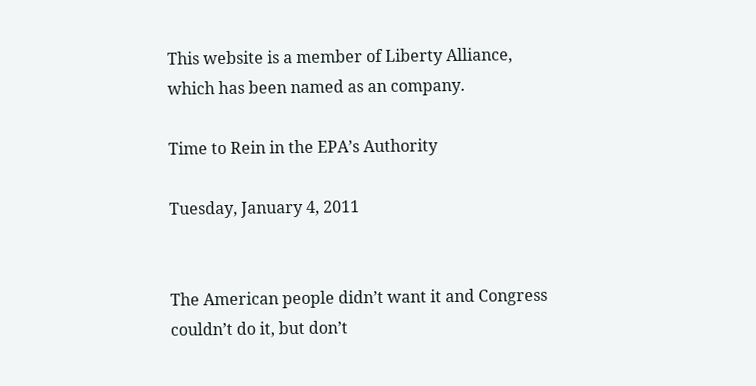This website is a member of Liberty Alliance, which has been named as an company.

Time to Rein in the EPA’s Authority

Tuesday, January 4, 2011


The American people didn’t want it and Congress couldn’t do it, but don’t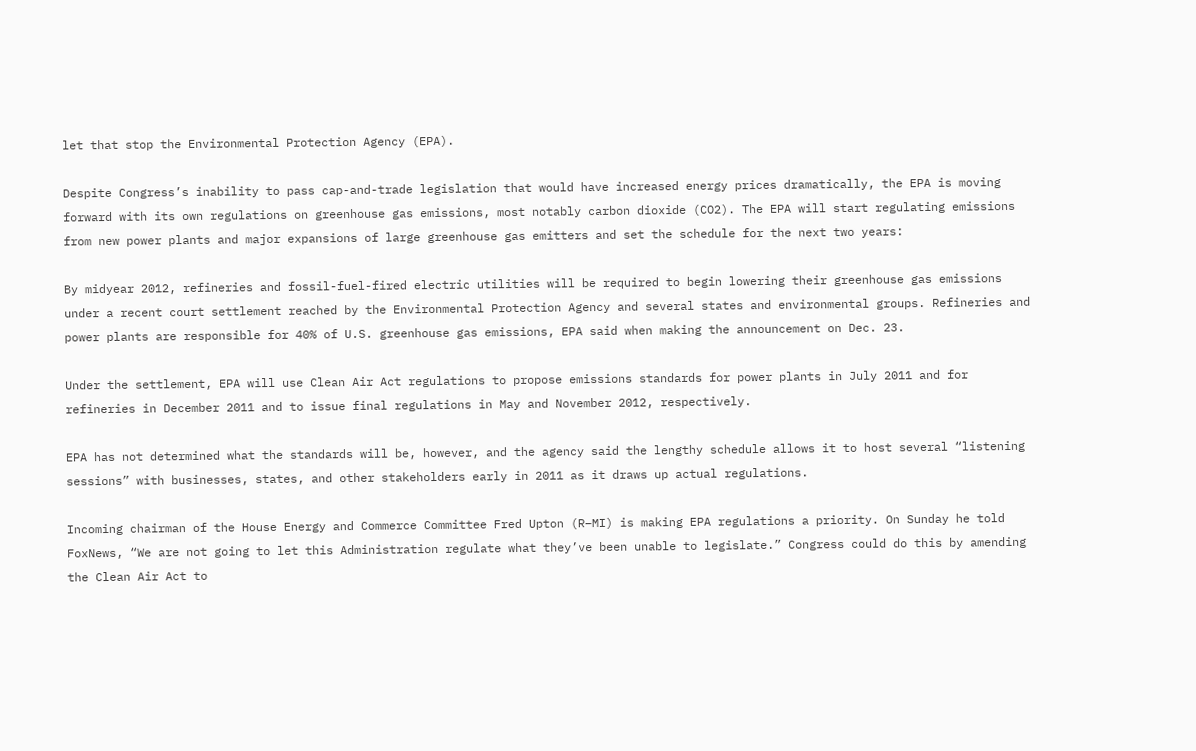let that stop the Environmental Protection Agency (EPA).

Despite Congress’s inability to pass cap-and-trade legislation that would have increased energy prices dramatically, the EPA is moving forward with its own regulations on greenhouse gas emissions, most notably carbon dioxide (CO2). The EPA will start regulating emissions from new power plants and major expansions of large greenhouse gas emitters and set the schedule for the next two years:

By midyear 2012, refineries and fossil-fuel-fired electric utilities will be required to begin lowering their greenhouse gas emissions under a recent court settlement reached by the Environmental Protection Agency and several states and environmental groups. Refineries and power plants are responsible for 40% of U.S. greenhouse gas emissions, EPA said when making the announcement on Dec. 23.

Under the settlement, EPA will use Clean Air Act regulations to propose emissions standards for power plants in July 2011 and for refineries in December 2011 and to issue final regulations in May and November 2012, respectively.

EPA has not determined what the standards will be, however, and the agency said the lengthy schedule allows it to host several “listening sessions” with businesses, states, and other stakeholders early in 2011 as it draws up actual regulations.

Incoming chairman of the House Energy and Commerce Committee Fred Upton (R–MI) is making EPA regulations a priority. On Sunday he told FoxNews, “We are not going to let this Administration regulate what they’ve been unable to legislate.” Congress could do this by amending the Clean Air Act to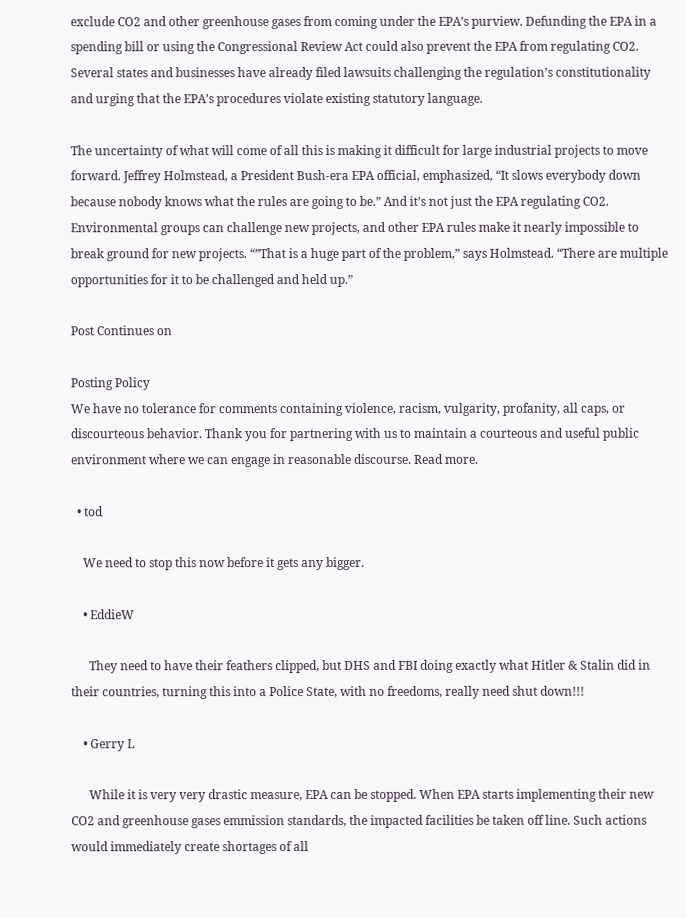exclude CO2 and other greenhouse gases from coming under the EPA’s purview. Defunding the EPA in a spending bill or using the Congressional Review Act could also prevent the EPA from regulating CO2. Several states and businesses have already filed lawsuits challenging the regulation’s constitutionality and urging that the EPA’s procedures violate existing statutory language.

The uncertainty of what will come of all this is making it difficult for large industrial projects to move forward. Jeffrey Holmstead, a President Bush-era EPA official, emphasized, “It slows everybody down because nobody knows what the rules are going to be.” And it’s not just the EPA regulating CO2. Environmental groups can challenge new projects, and other EPA rules make it nearly impossible to break ground for new projects. “”That is a huge part of the problem,” says Holmstead. “There are multiple opportunities for it to be challenged and held up.”

Post Continues on

Posting Policy
We have no tolerance for comments containing violence, racism, vulgarity, profanity, all caps, or discourteous behavior. Thank you for partnering with us to maintain a courteous and useful public environment where we can engage in reasonable discourse. Read more.

  • tod

    We need to stop this now before it gets any bigger.

    • EddieW

      They need to have their feathers clipped, but DHS and FBI doing exactly what Hitler & Stalin did in their countries, turning this into a Police State, with no freedoms, really need shut down!!!

    • Gerry L

      While it is very very drastic measure, EPA can be stopped. When EPA starts implementing their new CO2 and greenhouse gases emmission standards, the impacted facilities be taken off line. Such actions would immediately create shortages of all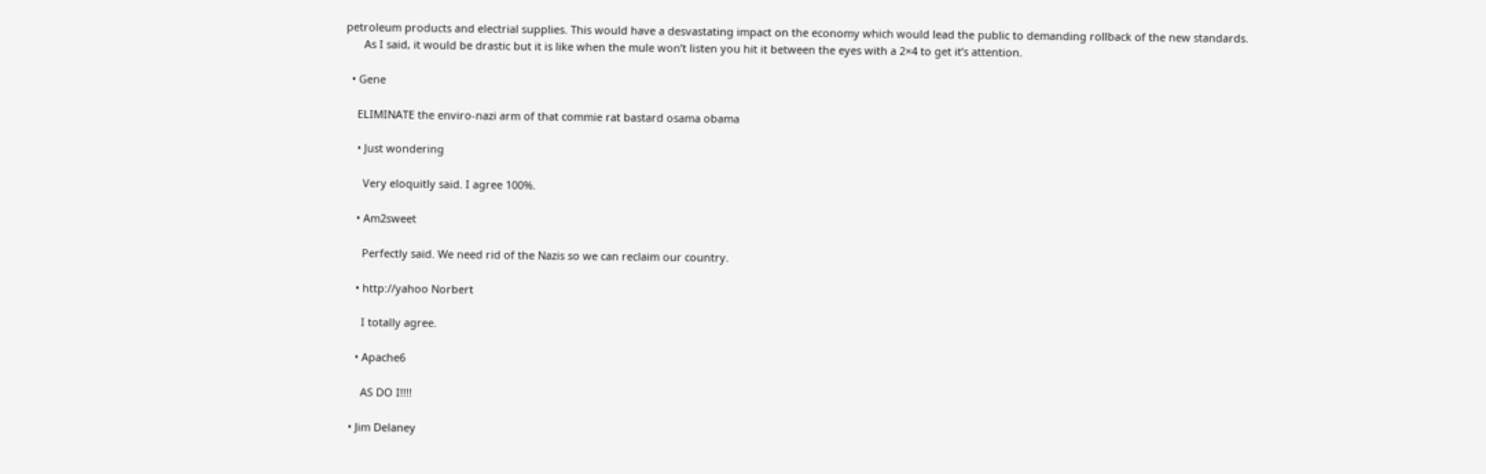petroleum products and electrial supplies. This would have a desvastating impact on the economy which would lead the public to demanding rollback of the new standards.
      As I said, it would be drastic but it is like when the mule won’t listen you hit it between the eyes with a 2×4 to get it’s attention.

  • Gene

    ELIMINATE the enviro-nazi arm of that commie rat bastard osama obama

    • Just wondering

      Very eloquitly said. I agree 100%.

    • Am2sweet

      Perfectly said. We need rid of the Nazis so we can reclaim our country.

    • http://yahoo Norbert

      I totally agree.

    • Apache6

      AS DO I!!!!

  • Jim Delaney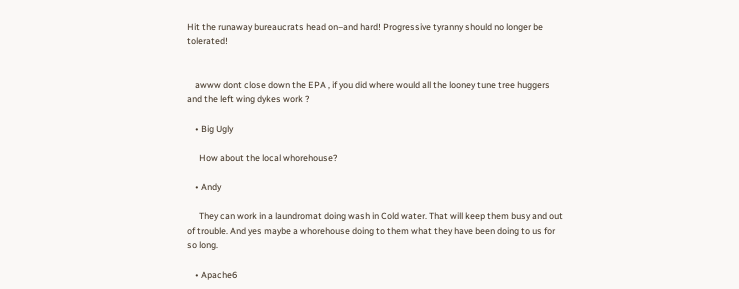Hit the runaway bureaucrats head on–and hard! Progressive tyranny should no longer be tolerated!


    awww dont close down the EPA , if you did where would all the looney tune tree huggers and the left wing dykes work ?

    • Big Ugly

      How about the local whorehouse?

    • Andy

      They can work in a laundromat doing wash in Cold water. That will keep them busy and out of trouble. And yes maybe a whorehouse doing to them what they have been doing to us for so long.

    • Apache6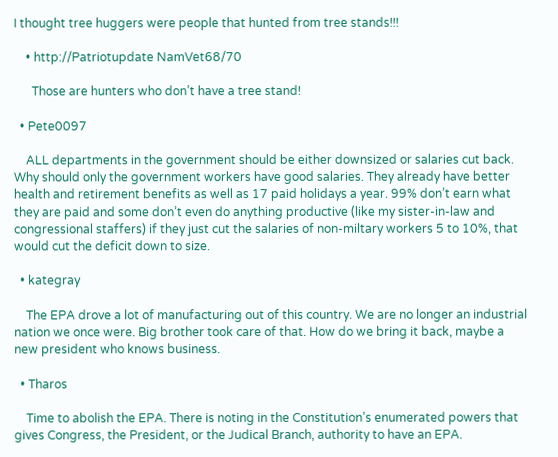I thought tree huggers were people that hunted from tree stands!!!

    • http://Patriotupdate NamVet68/70

      Those are hunters who don’t have a tree stand!

  • Pete0097

    ALL departments in the government should be either downsized or salaries cut back. Why should only the government workers have good salaries. They already have better health and retirement benefits as well as 17 paid holidays a year. 99% don’t earn what they are paid and some don’t even do anything productive (like my sister-in-law and congressional staffers) if they just cut the salaries of non-miltary workers 5 to 10%, that would cut the deficit down to size.

  • kategray

    The EPA drove a lot of manufacturing out of this country. We are no longer an industrial nation we once were. Big brother took care of that. How do we bring it back, maybe a new president who knows business.

  • Tharos

    Time to abolish the EPA. There is noting in the Constitution’s enumerated powers that gives Congress, the President, or the Judical Branch, authority to have an EPA.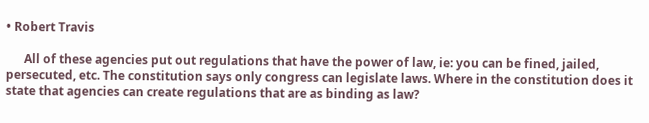• Robert Travis

      All of these agencies put out regulations that have the power of law, ie: you can be fined, jailed, persecuted, etc. The constitution says only congress can legislate laws. Where in the constitution does it state that agencies can create regulations that are as binding as law?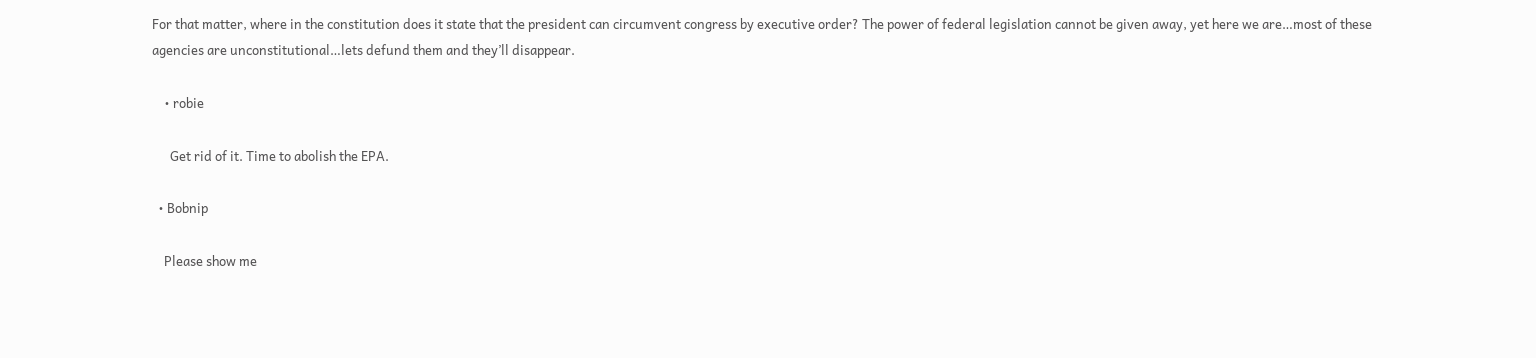For that matter, where in the constitution does it state that the president can circumvent congress by executive order? The power of federal legislation cannot be given away, yet here we are…most of these agencies are unconstitutional…lets defund them and they’ll disappear.

    • robie

      Get rid of it. Time to abolish the EPA.

  • Bobnip

    Please show me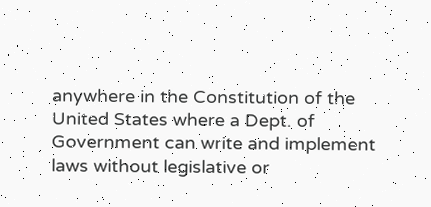anywhere in the Constitution of the United States where a Dept. of Government can write and implement laws without legislative or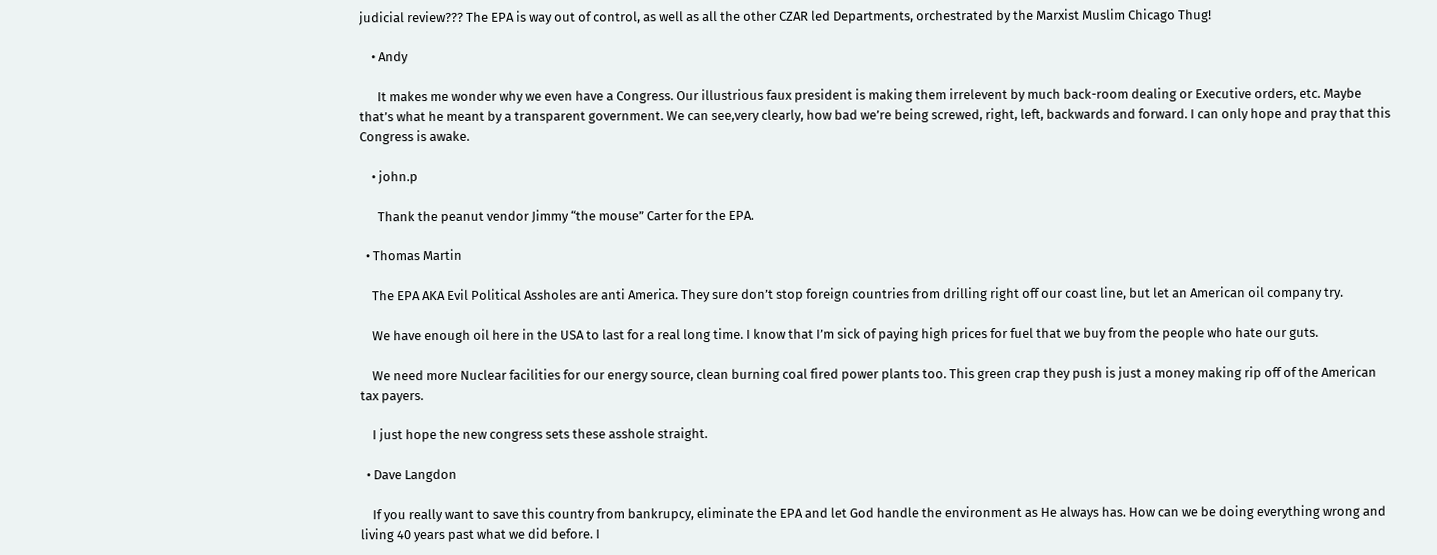judicial review??? The EPA is way out of control, as well as all the other CZAR led Departments, orchestrated by the Marxist Muslim Chicago Thug!

    • Andy

      It makes me wonder why we even have a Congress. Our illustrious faux president is making them irrelevent by much back-room dealing or Executive orders, etc. Maybe that’s what he meant by a transparent government. We can see,very clearly, how bad we’re being screwed, right, left, backwards and forward. I can only hope and pray that this Congress is awake.

    • john.p

      Thank the peanut vendor Jimmy “the mouse” Carter for the EPA.

  • Thomas Martin

    The EPA AKA Evil Political Assholes are anti America. They sure don’t stop foreign countries from drilling right off our coast line, but let an American oil company try.

    We have enough oil here in the USA to last for a real long time. I know that I’m sick of paying high prices for fuel that we buy from the people who hate our guts.

    We need more Nuclear facilities for our energy source, clean burning coal fired power plants too. This green crap they push is just a money making rip off of the American tax payers.

    I just hope the new congress sets these asshole straight.

  • Dave Langdon

    If you really want to save this country from bankrupcy, eliminate the EPA and let God handle the environment as He always has. How can we be doing everything wrong and living 40 years past what we did before. I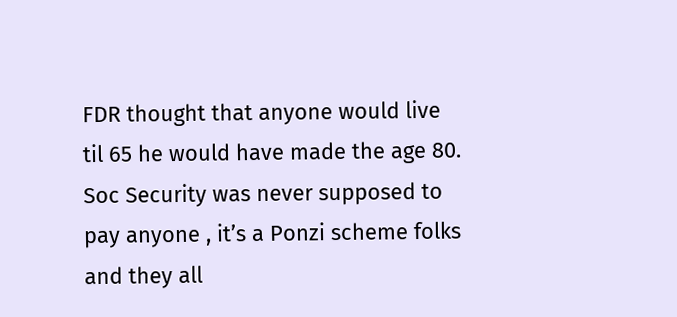FDR thought that anyone would live til 65 he would have made the age 80. Soc Security was never supposed to pay anyone , it’s a Ponzi scheme folks and they all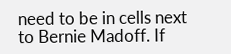need to be in cells next to Bernie Madoff. If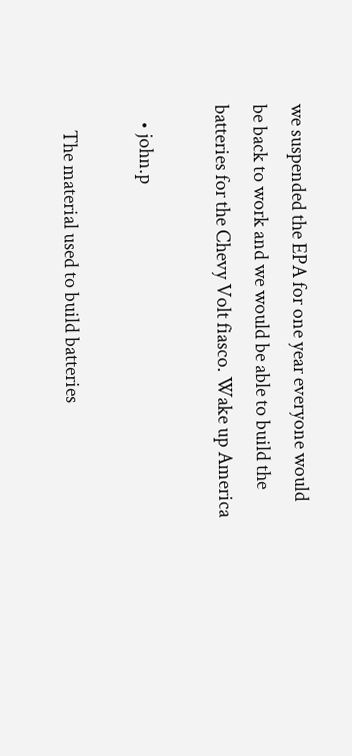we suspended the EPA for one year everyone would be back to work and we would be able to build the batteries for the Chevy Volt fiasco. Wake up America

    • john.p

      The material used to build batteries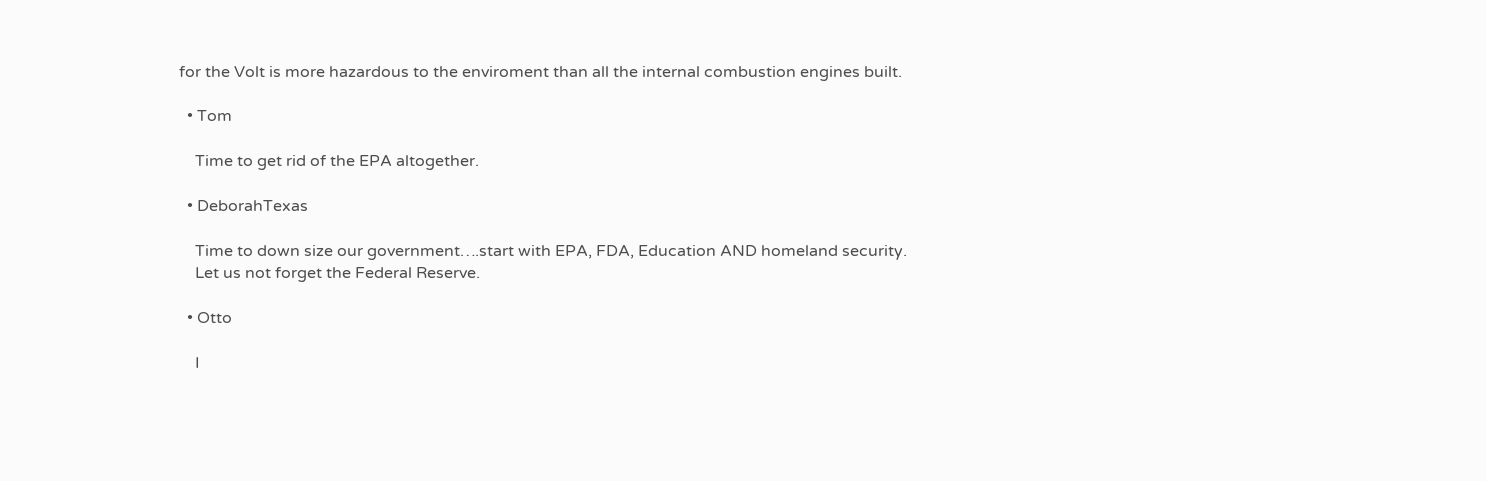for the Volt is more hazardous to the enviroment than all the internal combustion engines built.

  • Tom

    Time to get rid of the EPA altogether.

  • DeborahTexas

    Time to down size our government….start with EPA, FDA, Education AND homeland security.
    Let us not forget the Federal Reserve.

  • Otto

    I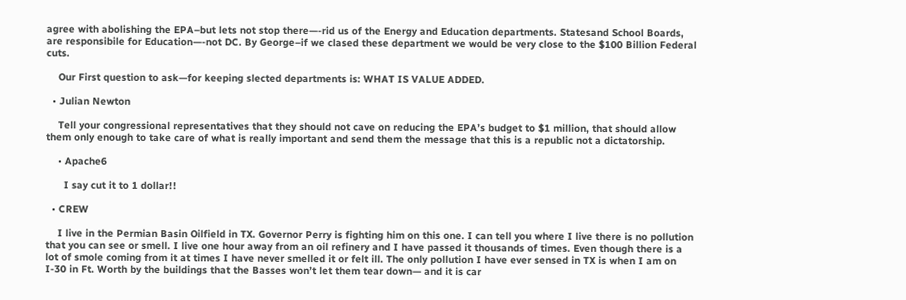agree with abolishing the EPA–but lets not stop there—-rid us of the Energy and Education departments. Statesand School Boards, are responsibile for Education—-not DC. By George–if we clased these department we would be very close to the $100 Billion Federal cuts.

    Our First question to ask—for keeping slected departments is: WHAT IS VALUE ADDED.

  • Julian Newton

    Tell your congressional representatives that they should not cave on reducing the EPA’s budget to $1 million, that should allow them only enough to take care of what is really important and send them the message that this is a republic not a dictatorship.

    • Apache6

      I say cut it to 1 dollar!!

  • CREW

    I live in the Permian Basin Oilfield in TX. Governor Perry is fighting him on this one. I can tell you where I live there is no pollution that you can see or smell. I live one hour away from an oil refinery and I have passed it thousands of times. Even though there is a lot of smole coming from it at times I have never smelled it or felt ill. The only pollution I have ever sensed in TX is when I am on I-30 in Ft. Worth by the buildings that the Basses won’t let them tear down— and it is car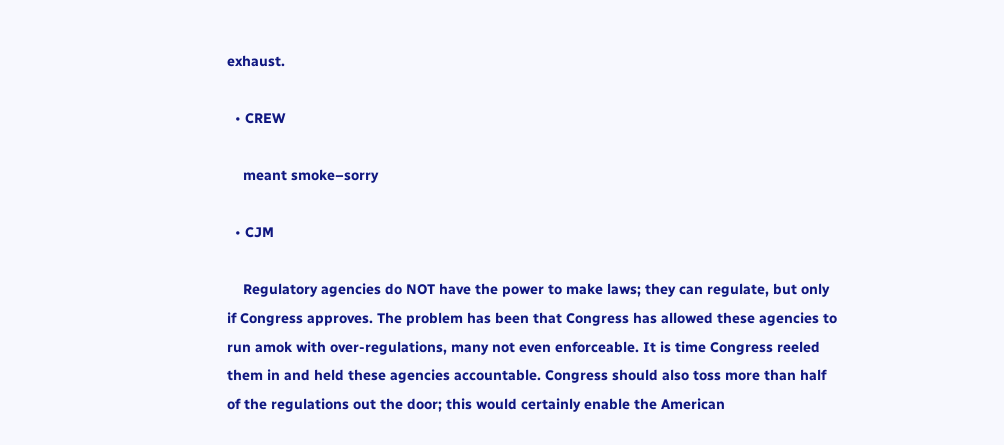exhaust.

  • CREW

    meant smoke–sorry

  • CJM

    Regulatory agencies do NOT have the power to make laws; they can regulate, but only if Congress approves. The problem has been that Congress has allowed these agencies to run amok with over-regulations, many not even enforceable. It is time Congress reeled them in and held these agencies accountable. Congress should also toss more than half of the regulations out the door; this would certainly enable the American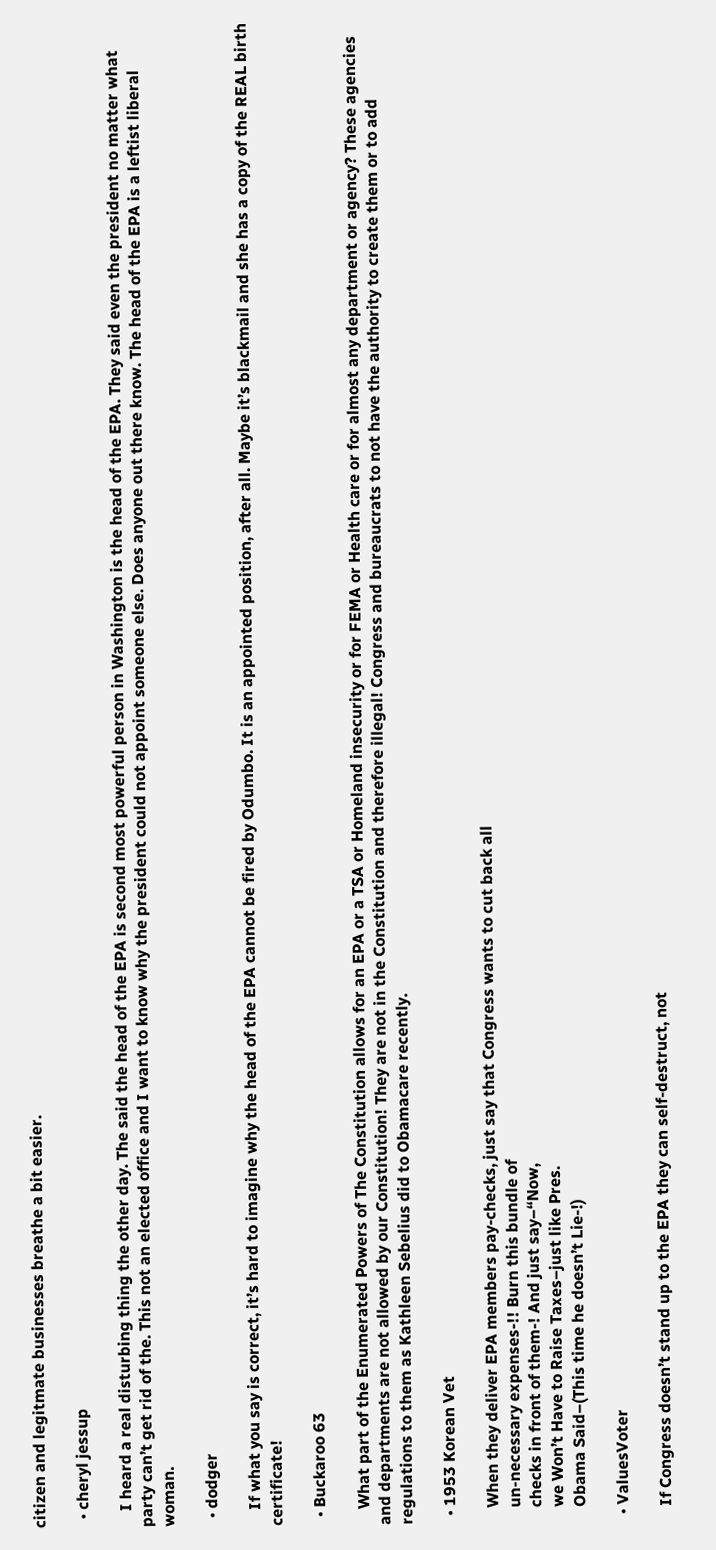citizen and legitmate businesses breathe a bit easier.

  • cheryl jessup

    I heard a real disturbing thing the other day. The said the head of the EPA is second most powerful person in Washington is the head of the EPA. They said even the president no matter what party can’t get rid of the. This not an elected office and I want to know why the president could not appoint someone else. Does anyone out there know. The head of the EPA is a leftist liberal woman.

  • dodger

    If what you say is correct, it’s hard to imagine why the head of the EPA cannot be fired by Odumbo. It is an appointed position, after all. Maybe it’s blackmail and she has a copy of the REAL birth certificate!

  • Buckaroo 63

    What part of the Enumerated Powers of The Constitution allows for an EPA or a TSA or Homeland insecurity or for FEMA or Health care or for almost any department or agency? These agencies and departments are not allowed by our Constitution! They are not in the Constitution and therefore illegal! Congress and bureaucrats to not have the authority to create them or to add regulations to them as Kathleen Sebelius did to Obamacare recently.

  • 1953 Korean Vet

    When they deliver EPA members pay-checks, just say that Congress wants to cut back all
    un-necessary expenses-!! Burn this bundle of
    checks in front of them-! And just say–“Now,
    we Won’t Have to Raise Taxes–just like Pres.
    Obama Said–(This time he doesn’t Lie-!)

  • ValuesVoter

    If Congress doesn’t stand up to the EPA they can self-destruct, not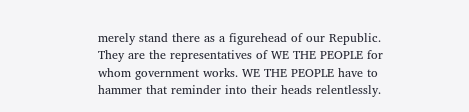merely stand there as a figurehead of our Republic. They are the representatives of WE THE PEOPLE for whom government works. WE THE PEOPLE have to hammer that reminder into their heads relentlessly.